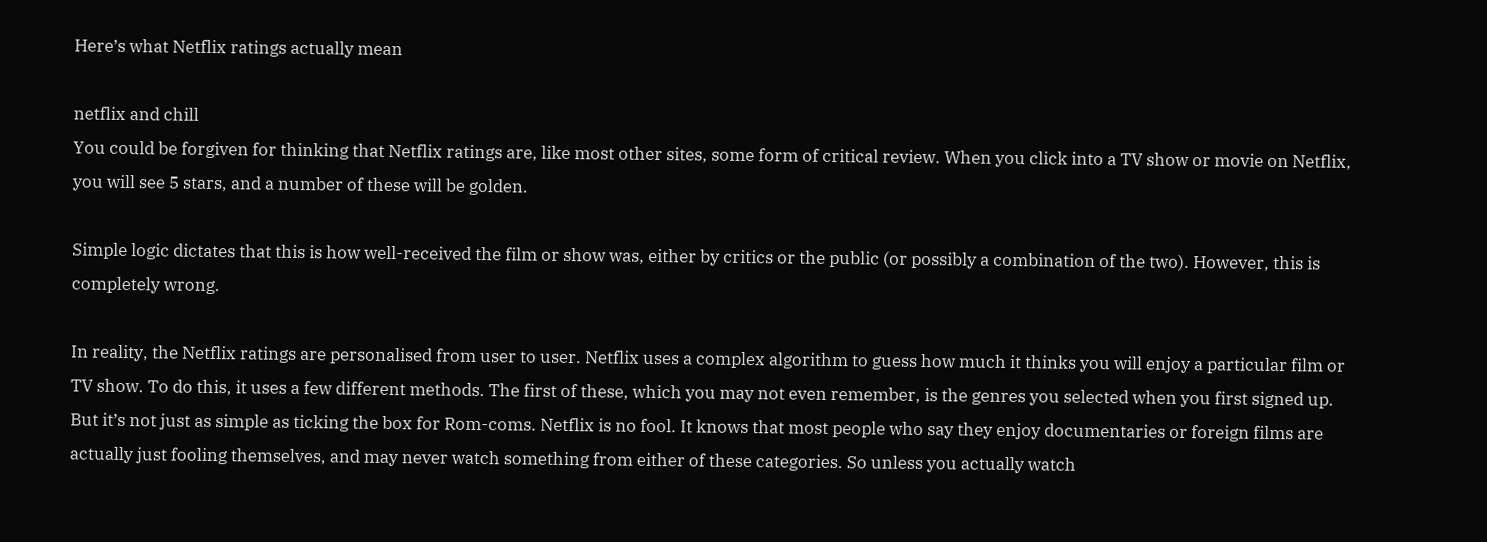Here’s what Netflix ratings actually mean

netflix and chill
You could be forgiven for thinking that Netflix ratings are, like most other sites, some form of critical review. When you click into a TV show or movie on Netflix, you will see 5 stars, and a number of these will be golden.

Simple logic dictates that this is how well-received the film or show was, either by critics or the public (or possibly a combination of the two). However, this is completely wrong.

In reality, the Netflix ratings are personalised from user to user. Netflix uses a complex algorithm to guess how much it thinks you will enjoy a particular film or TV show. To do this, it uses a few different methods. The first of these, which you may not even remember, is the genres you selected when you first signed up. But it’s not just as simple as ticking the box for Rom-coms. Netflix is no fool. It knows that most people who say they enjoy documentaries or foreign films are actually just fooling themselves, and may never watch something from either of these categories. So unless you actually watch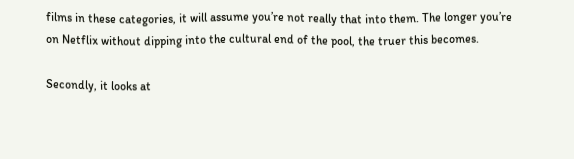films in these categories, it will assume you’re not really that into them. The longer you’re on Netflix without dipping into the cultural end of the pool, the truer this becomes.

Secondly, it looks at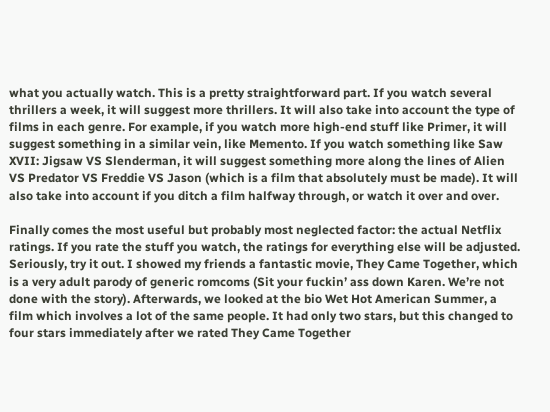what you actually watch. This is a pretty straightforward part. If you watch several thrillers a week, it will suggest more thrillers. It will also take into account the type of films in each genre. For example, if you watch more high-end stuff like Primer, it will suggest something in a similar vein, like Memento. If you watch something like Saw XVII: Jigsaw VS Slenderman, it will suggest something more along the lines of Alien VS Predator VS Freddie VS Jason (which is a film that absolutely must be made). It will also take into account if you ditch a film halfway through, or watch it over and over.

Finally comes the most useful but probably most neglected factor: the actual Netflix ratings. If you rate the stuff you watch, the ratings for everything else will be adjusted. Seriously, try it out. I showed my friends a fantastic movie, They Came Together, which is a very adult parody of generic romcoms (Sit your fuckin’ ass down Karen. We’re not done with the story). Afterwards, we looked at the bio Wet Hot American Summer, a film which involves a lot of the same people. It had only two stars, but this changed to four stars immediately after we rated They Came Together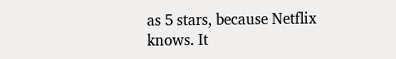as 5 stars, because Netflix knows. It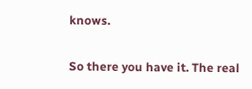knows.

So there you have it. The real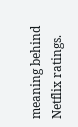meaning behind Netflix ratings.